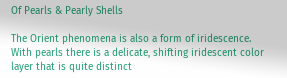Of Pearls & Pearly Shells

The Orient phenomena is also a form of iridescence. With pearls there is a delicate, shifting iridescent color layer that is quite distinct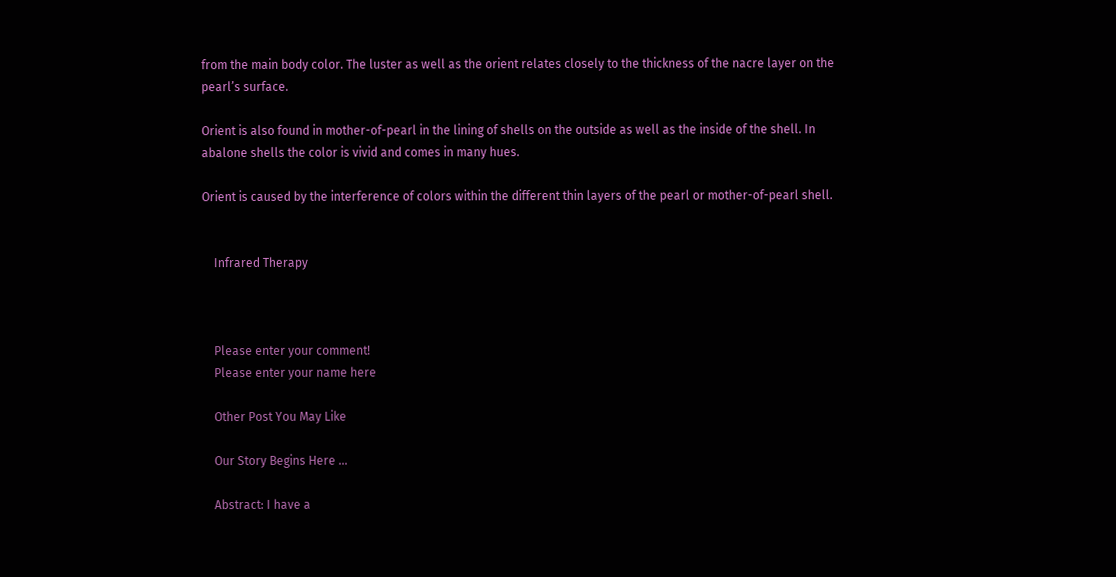from the main body color. The luster as well as the orient relates closely to the thickness of the nacre layer on the pearl’s surface.

Orient is also found in mother-of-pearl in the lining of shells on the outside as well as the inside of the shell. In abalone shells the color is vivid and comes in many hues.

Orient is caused by the interference of colors within the different thin layers of the pearl or mother-of-pearl shell.


    Infrared Therapy



    Please enter your comment!
    Please enter your name here

    Other Post You May Like

    Our Story Begins Here …

    Abstract: I have a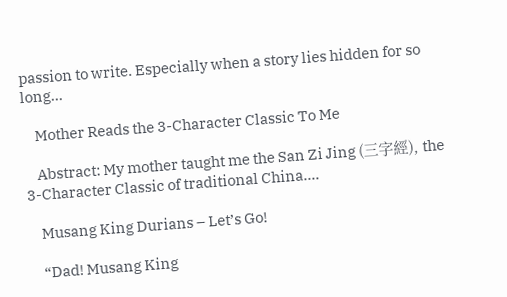passion to write. Especially when a story lies hidden for so long...

    Mother Reads the 3-Character Classic To Me

    Abstract: My mother taught me the San Zi Jing (三字經), the 3-Character Classic of traditional China....

    Musang King Durians – Let’s Go!

    “Dad! Musang King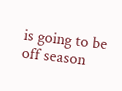is going to be off season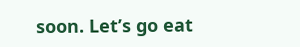soon. Let’s go eat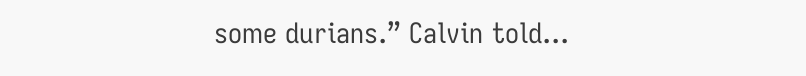some durians.” Calvin told...